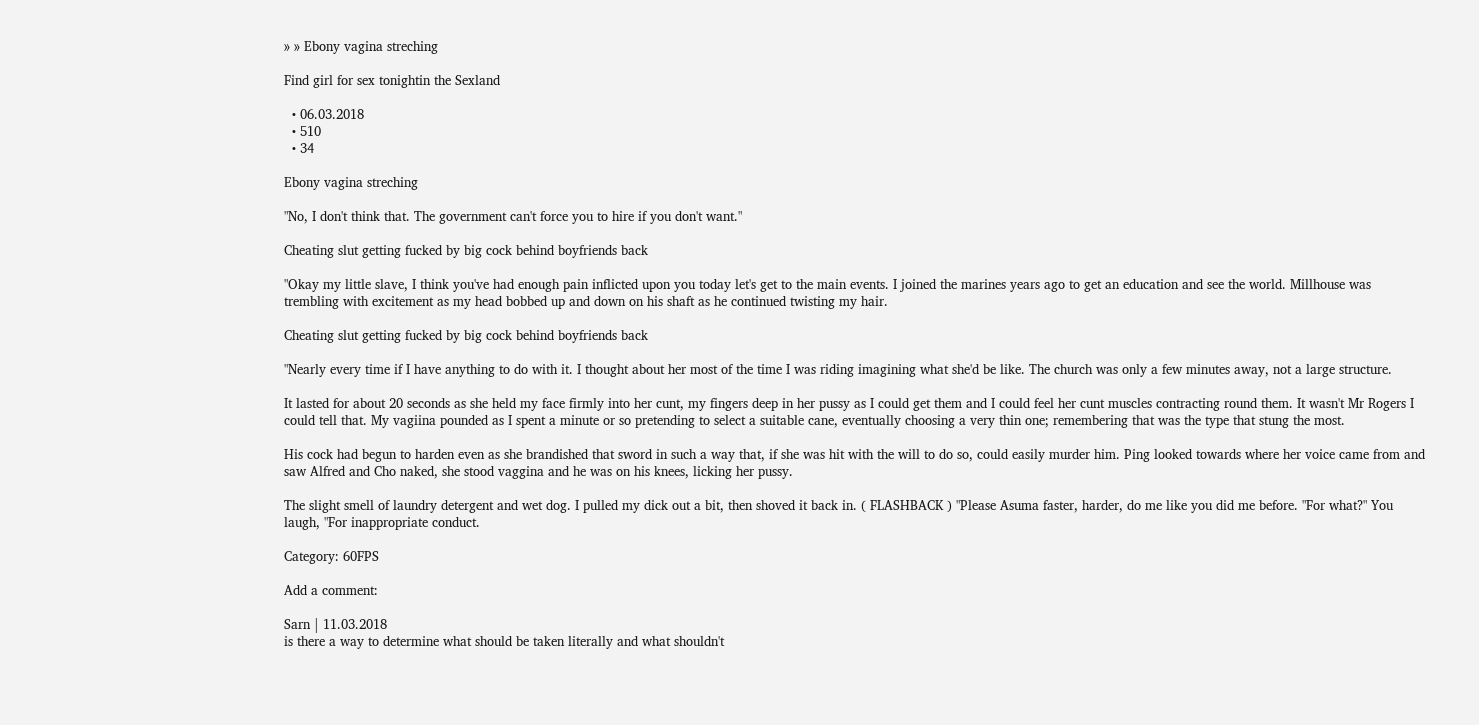» » Ebony vagina streching

Find girl for sex tonightin the Sexland

  • 06.03.2018
  • 510
  • 34

Ebony vagina streching

"No, I don't think that. The government can't force you to hire if you don't want."

Cheating slut getting fucked by big cock behind boyfriends back

"Okay my little slave, I think you've had enough pain inflicted upon you today let's get to the main events. I joined the marines years ago to get an education and see the world. Millhouse was trembling with excitement as my head bobbed up and down on his shaft as he continued twisting my hair.

Cheating slut getting fucked by big cock behind boyfriends back

"Nearly every time if I have anything to do with it. I thought about her most of the time I was riding imagining what she'd be like. The church was only a few minutes away, not a large structure.

It lasted for about 20 seconds as she held my face firmly into her cunt, my fingers deep in her pussy as I could get them and I could feel her cunt muscles contracting round them. It wasn't Mr Rogers I could tell that. My vagiina pounded as I spent a minute or so pretending to select a suitable cane, eventually choosing a very thin one; remembering that was the type that stung the most.

His cock had begun to harden even as she brandished that sword in such a way that, if she was hit with the will to do so, could easily murder him. Ping looked towards where her voice came from and saw Alfred and Cho naked, she stood vaggina and he was on his knees, licking her pussy.

The slight smell of laundry detergent and wet dog. I pulled my dick out a bit, then shoved it back in. ( FLASHBACK ) "Please Asuma faster, harder, do me like you did me before. "For what?" You laugh, "For inappropriate conduct.

Category: 60FPS

Add a comment:

Sarn | 11.03.2018
is there a way to determine what should be taken literally and what shouldn't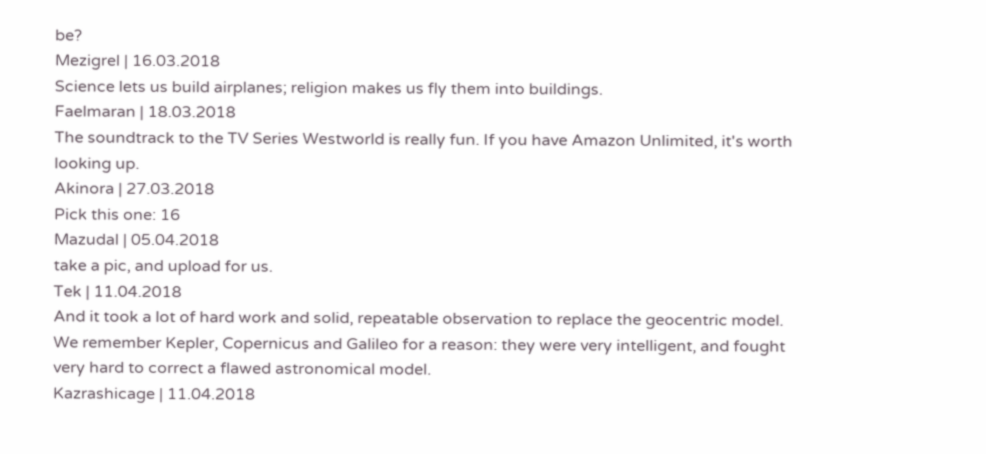be?
Mezigrel | 16.03.2018
Science lets us build airplanes; religion makes us fly them into buildings.
Faelmaran | 18.03.2018
The soundtrack to the TV Series Westworld is really fun. If you have Amazon Unlimited, it's worth looking up.
Akinora | 27.03.2018
Pick this one: 16
Mazudal | 05.04.2018
take a pic, and upload for us.
Tek | 11.04.2018
And it took a lot of hard work and solid, repeatable observation to replace the geocentric model. We remember Kepler, Copernicus and Galileo for a reason: they were very intelligent, and fought very hard to correct a flawed astronomical model.
Kazrashicage | 11.04.2018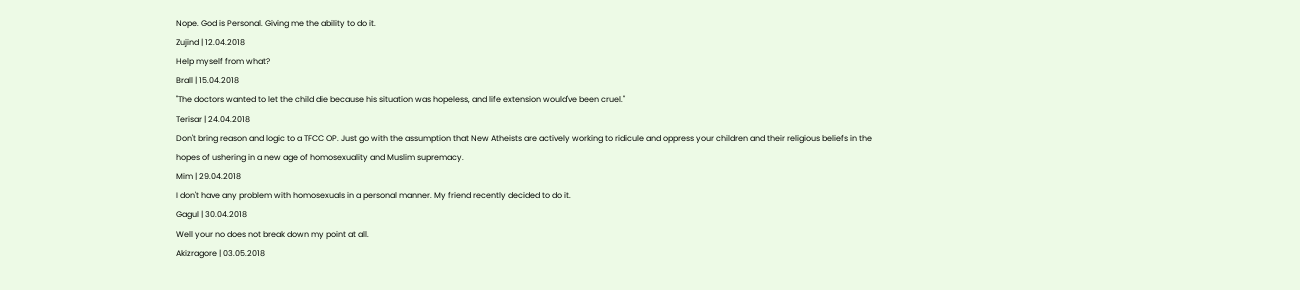Nope. God is Personal. Giving me the ability to do it.
Zujind | 12.04.2018
Help myself from what?
Brall | 15.04.2018
"The doctors wanted to let the child die because his situation was hopeless, and life extension would've been cruel."
Terisar | 24.04.2018
Don't bring reason and logic to a TFCC OP. Just go with the assumption that New Atheists are actively working to ridicule and oppress your children and their religious beliefs in the hopes of ushering in a new age of homosexuality and Muslim supremacy.
Mim | 29.04.2018
I don't have any problem with homosexuals in a personal manner. My friend recently decided to do it.
Gagul | 30.04.2018
Well your no does not break down my point at all.
Akizragore | 03.05.2018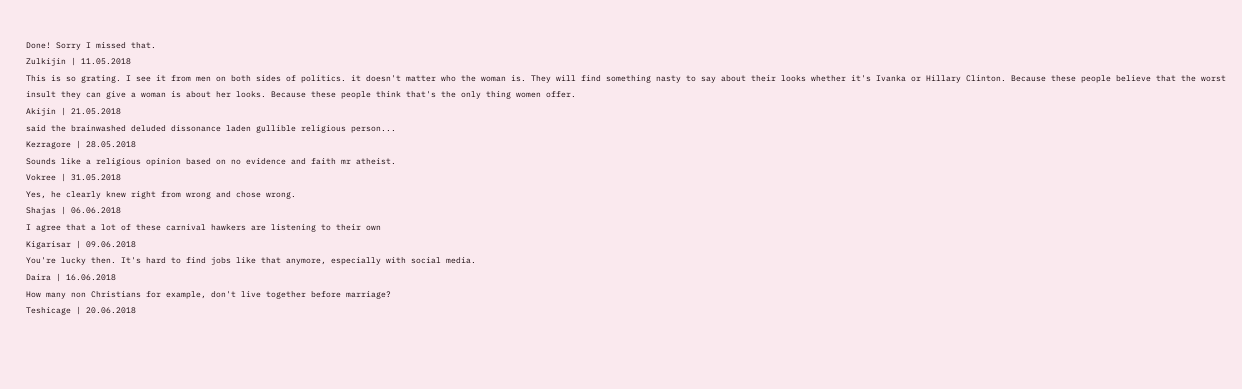Done! Sorry I missed that.
Zulkijin | 11.05.2018
This is so grating. I see it from men on both sides of politics. it doesn't matter who the woman is. They will find something nasty to say about their looks whether it's Ivanka or Hillary Clinton. Because these people believe that the worst insult they can give a woman is about her looks. Because these people think that's the only thing women offer.
Akijin | 21.05.2018
said the brainwashed deluded dissonance laden gullible religious person...
Kezragore | 28.05.2018
Sounds like a religious opinion based on no evidence and faith mr atheist.
Vokree | 31.05.2018
Yes, he clearly knew right from wrong and chose wrong.
Shajas | 06.06.2018
I agree that a lot of these carnival hawkers are listening to their own
Kigarisar | 09.06.2018
You're lucky then. It's hard to find jobs like that anymore, especially with social media.
Daira | 16.06.2018
How many non Christians for example, don't live together before marriage?
Teshicage | 20.06.2018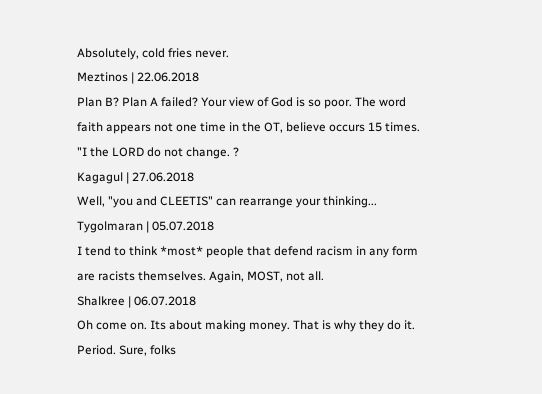Absolutely, cold fries never.
Meztinos | 22.06.2018
Plan B? Plan A failed? Your view of God is so poor. The word faith appears not one time in the OT, believe occurs 15 times. "I the LORD do not change. ?
Kagagul | 27.06.2018
Well, "you and CLEETIS" can rearrange your thinking...
Tygolmaran | 05.07.2018
I tend to think *most* people that defend racism in any form are racists themselves. Again, MOST, not all.
Shalkree | 06.07.2018
Oh come on. Its about making money. That is why they do it. Period. Sure, folks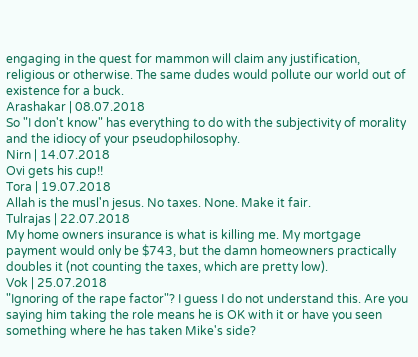engaging in the quest for mammon will claim any justification, religious or otherwise. The same dudes would pollute our world out of existence for a buck.
Arashakar | 08.07.2018
So "I don't know" has everything to do with the subjectivity of morality and the idiocy of your pseudophilosophy.
Nirn | 14.07.2018
Ovi gets his cup!!
Tora | 19.07.2018
Allah is the musl'n jesus. No taxes. None. Make it fair.
Tulrajas | 22.07.2018
My home owners insurance is what is killing me. My mortgage payment would only be $743, but the damn homeowners practically doubles it (not counting the taxes, which are pretty low).
Vok | 25.07.2018
"Ignoring of the rape factor"? I guess I do not understand this. Are you saying him taking the role means he is OK with it or have you seen something where he has taken Mike's side?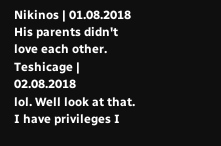Nikinos | 01.08.2018
His parents didn't love each other.
Teshicage | 02.08.2018
lol. Well look at that. I have privileges I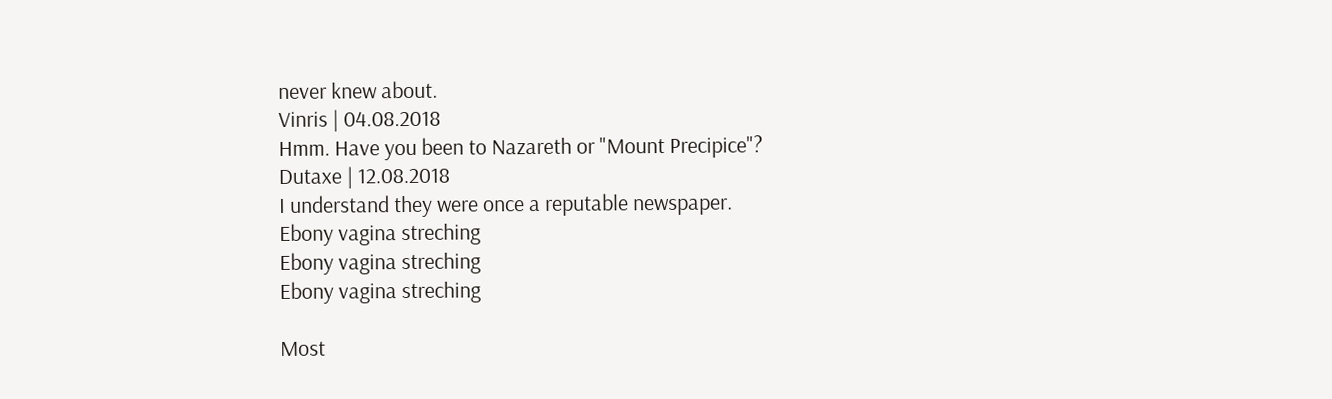never knew about.
Vinris | 04.08.2018
Hmm. Have you been to Nazareth or "Mount Precipice"?
Dutaxe | 12.08.2018
I understand they were once a reputable newspaper.
Ebony vagina streching
Ebony vagina streching
Ebony vagina streching

Most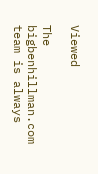Viewed

The bigbenhillman.com team is always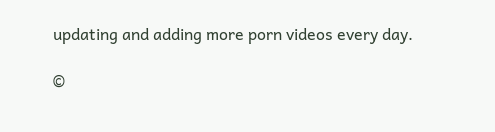updating and adding more porn videos every day.

©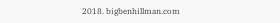2018. bigbenhillman.com